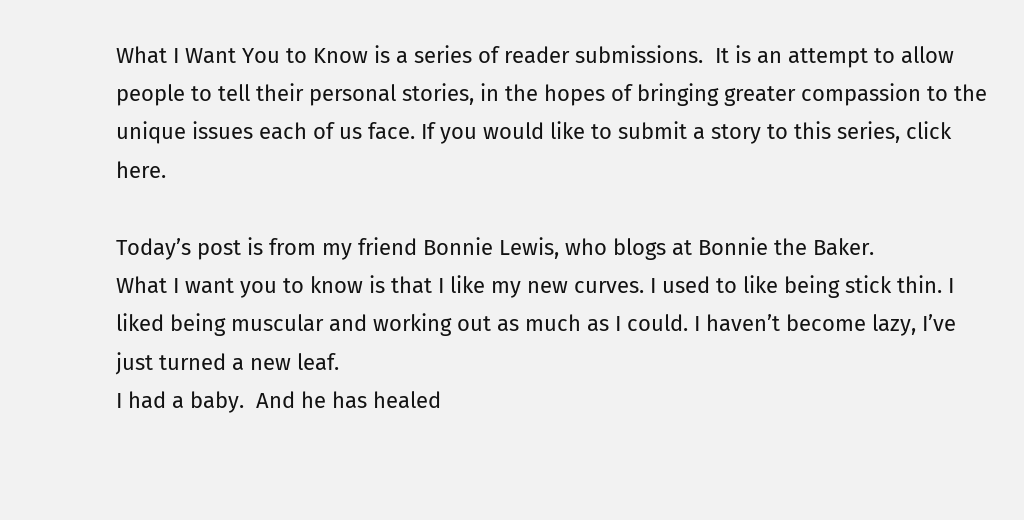What I Want You to Know is a series of reader submissions.  It is an attempt to allow people to tell their personal stories, in the hopes of bringing greater compassion to the unique issues each of us face. If you would like to submit a story to this series, click here.

Today’s post is from my friend Bonnie Lewis, who blogs at Bonnie the Baker.
What I want you to know is that I like my new curves. I used to like being stick thin. I liked being muscular and working out as much as I could. I haven’t become lazy, I’ve just turned a new leaf.
I had a baby.  And he has healed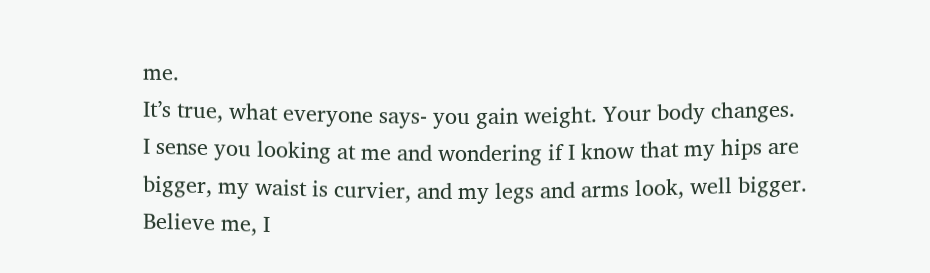me.
It’s true, what everyone says- you gain weight. Your body changes.  I sense you looking at me and wondering if I know that my hips are bigger, my waist is curvier, and my legs and arms look, well bigger.  Believe me, I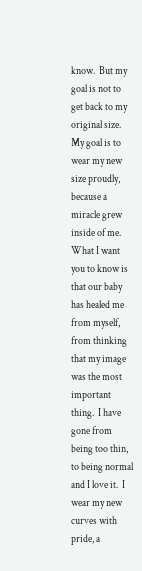know.  But my goal is not to get back to my original size. My goal is to wear my new size proudly, because a miracle grew inside of me.
What I want you to know is that our baby has healed me from myself, from thinking that my image was the most important thing.  I have gone from being too thin, to being normal and I love it.  I wear my new curves with pride, a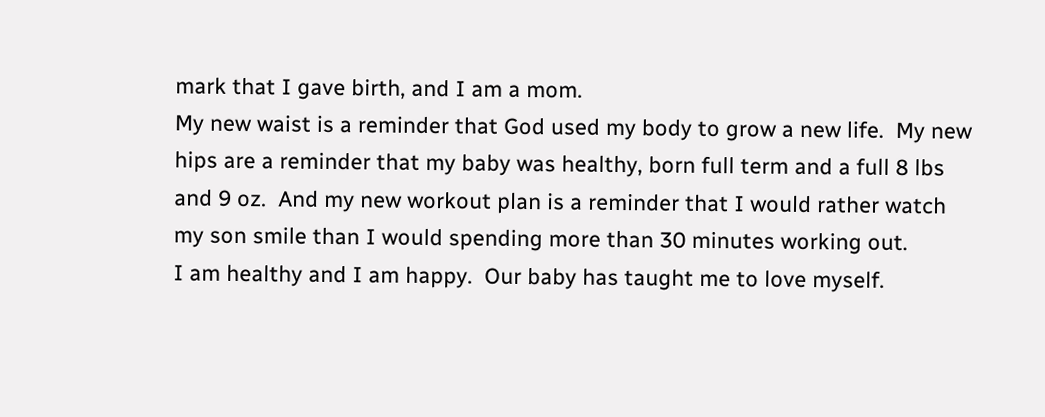mark that I gave birth, and I am a mom.
My new waist is a reminder that God used my body to grow a new life.  My new hips are a reminder that my baby was healthy, born full term and a full 8 lbs and 9 oz.  And my new workout plan is a reminder that I would rather watch my son smile than I would spending more than 30 minutes working out.
I am healthy and I am happy.  Our baby has taught me to love myself.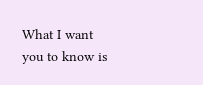What I want you to know is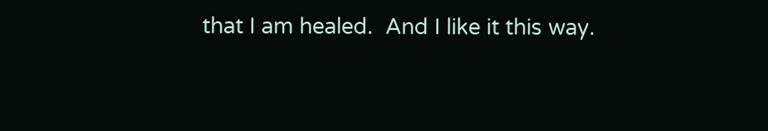that I am healed.  And I like it this way.